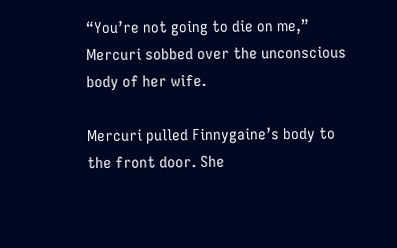“You’re not going to die on me,” Mercuri sobbed over the unconscious body of her wife.

Mercuri pulled Finnygaine’s body to the front door. She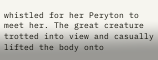whistled for her Peryton to meet her. The great creature trotted into view and casually lifted the body onto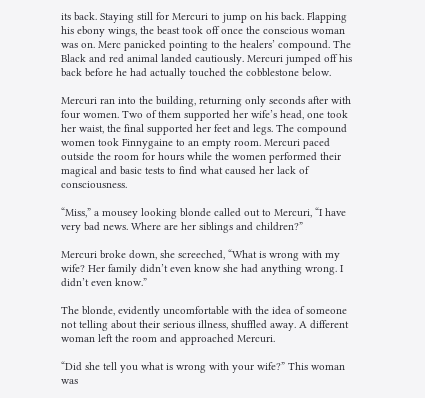its back. Staying still for Mercuri to jump on his back. Flapping his ebony wings, the beast took off once the conscious woman was on. Merc panicked pointing to the healers’ compound. The Black and red animal landed cautiously. Mercuri jumped off his back before he had actually touched the cobblestone below.

Mercuri ran into the building, returning only seconds after with four women. Two of them supported her wife’s head, one took her waist, the final supported her feet and legs. The compound women took Finnygaine to an empty room. Mercuri paced outside the room for hours while the women performed their magical and basic tests to find what caused her lack of consciousness.

“Miss,” a mousey looking blonde called out to Mercuri, “I have very bad news. Where are her siblings and children?”

Mercuri broke down, she screeched, “What is wrong with my wife? Her family didn’t even know she had anything wrong. I didn’t even know.”

The blonde, evidently uncomfortable with the idea of someone not telling about their serious illness, shuffled away. A different woman left the room and approached Mercuri.

“Did she tell you what is wrong with your wife?” This woman was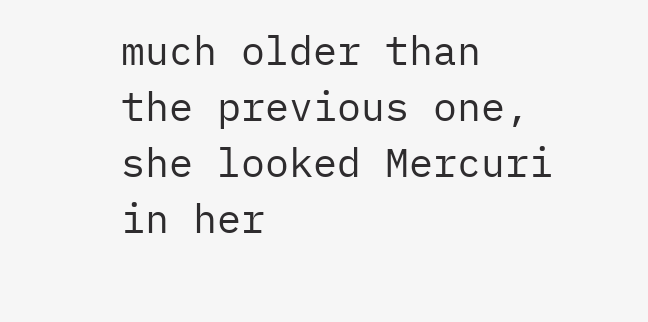much older than the previous one, she looked Mercuri in her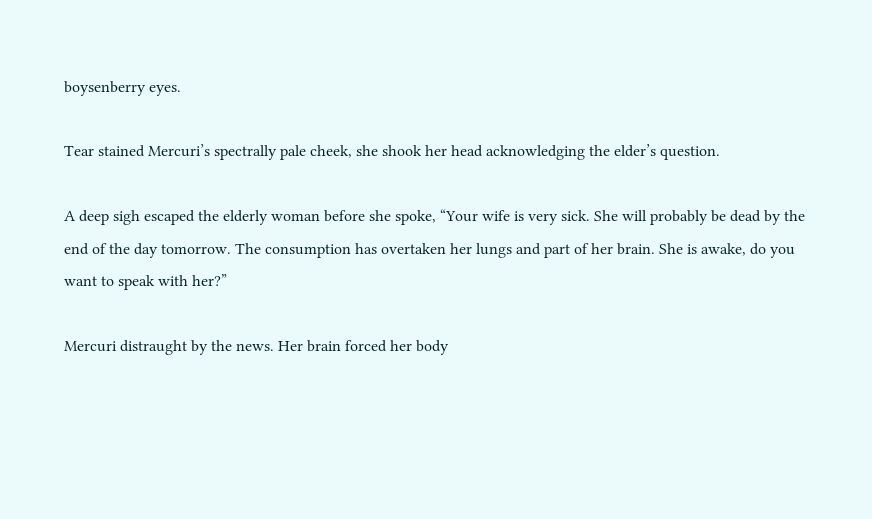boysenberry eyes.

Tear stained Mercuri’s spectrally pale cheek, she shook her head acknowledging the elder’s question.

A deep sigh escaped the elderly woman before she spoke, “Your wife is very sick. She will probably be dead by the end of the day tomorrow. The consumption has overtaken her lungs and part of her brain. She is awake, do you want to speak with her?”

Mercuri distraught by the news. Her brain forced her body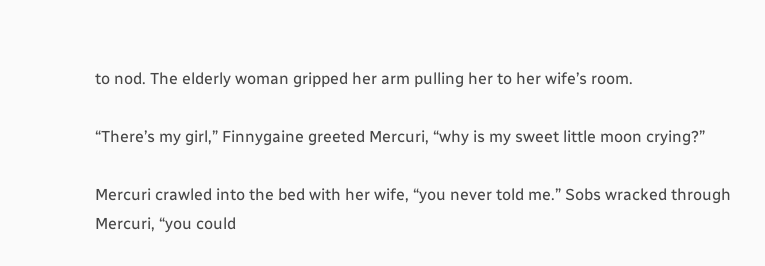to nod. The elderly woman gripped her arm pulling her to her wife’s room.

“There’s my girl,” Finnygaine greeted Mercuri, “why is my sweet little moon crying?”

Mercuri crawled into the bed with her wife, “you never told me.” Sobs wracked through Mercuri, “you could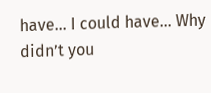have… I could have… Why didn’t you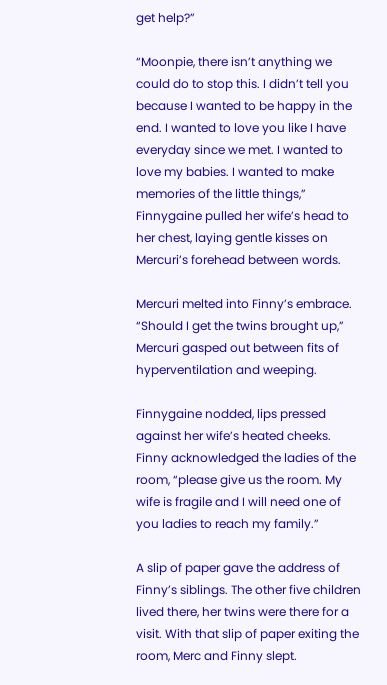get help?”

“Moonpie, there isn’t anything we could do to stop this. I didn’t tell you because I wanted to be happy in the end. I wanted to love you like I have everyday since we met. I wanted to love my babies. I wanted to make memories of the little things,” Finnygaine pulled her wife’s head to her chest, laying gentle kisses on Mercuri’s forehead between words.

Mercuri melted into Finny’s embrace. “Should I get the twins brought up,” Mercuri gasped out between fits of hyperventilation and weeping.

Finnygaine nodded, lips pressed against her wife’s heated cheeks. Finny acknowledged the ladies of the room, “please give us the room. My wife is fragile and I will need one of you ladies to reach my family.”

A slip of paper gave the address of Finny’s siblings. The other five children lived there, her twins were there for a visit. With that slip of paper exiting the room, Merc and Finny slept.